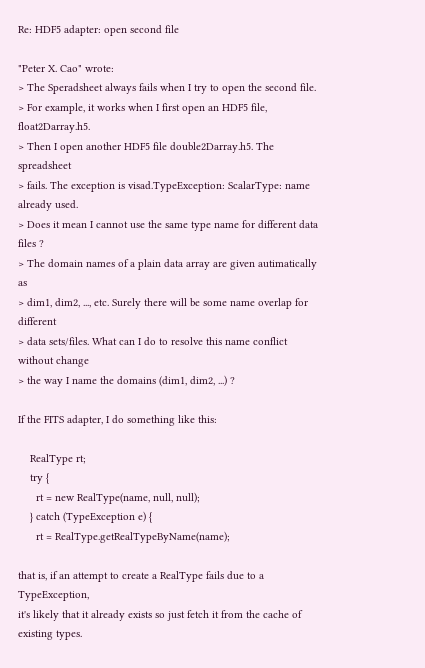Re: HDF5 adapter: open second file

"Peter X. Cao" wrote:
> The Speradsheet always fails when I try to open the second file.
> For example, it works when I first open an HDF5 file, float2Darray.h5.
> Then I open another HDF5 file double2Darray.h5. The spreadsheet
> fails. The exception is visad.TypeException: ScalarType: name already used.
> Does it mean I cannot use the same type name for different data files ?
> The domain names of a plain data array are given autimatically as
> dim1, dim2, ..., etc. Surely there will be some name overlap for different
> data sets/files. What can I do to resolve this name conflict without change
> the way I name the domains (dim1, dim2, ...) ?

If the FITS adapter, I do something like this:

    RealType rt;
    try {
      rt = new RealType(name, null, null);
    } catch (TypeException e) {
      rt = RealType.getRealTypeByName(name);

that is, if an attempt to create a RealType fails due to a TypeException,
it's likely that it already exists so just fetch it from the cache of
existing types.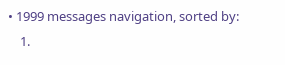• 1999 messages navigation, sorted by:
    1.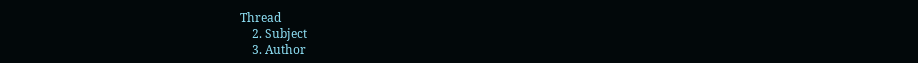Thread
    2. Subject
    3. Author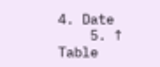4. Date
    5. ↑ Table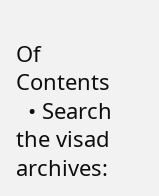Of Contents
  • Search the visad archives: